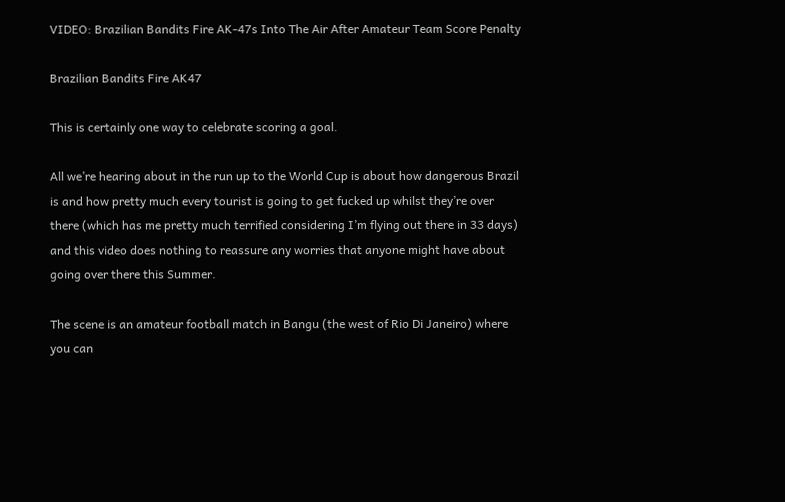VIDEO: Brazilian Bandits Fire AK-47s Into The Air After Amateur Team Score Penalty

Brazilian Bandits Fire AK47

This is certainly one way to celebrate scoring a goal.

All we’re hearing about in the run up to the World Cup is about how dangerous Brazil is and how pretty much every tourist is going to get fucked up whilst they’re over there (which has me pretty much terrified considering I’m flying out there in 33 days) and this video does nothing to reassure any worries that anyone might have about going over there this Summer.

The scene is an amateur football match in Bangu (the west of Rio Di Janeiro) where you can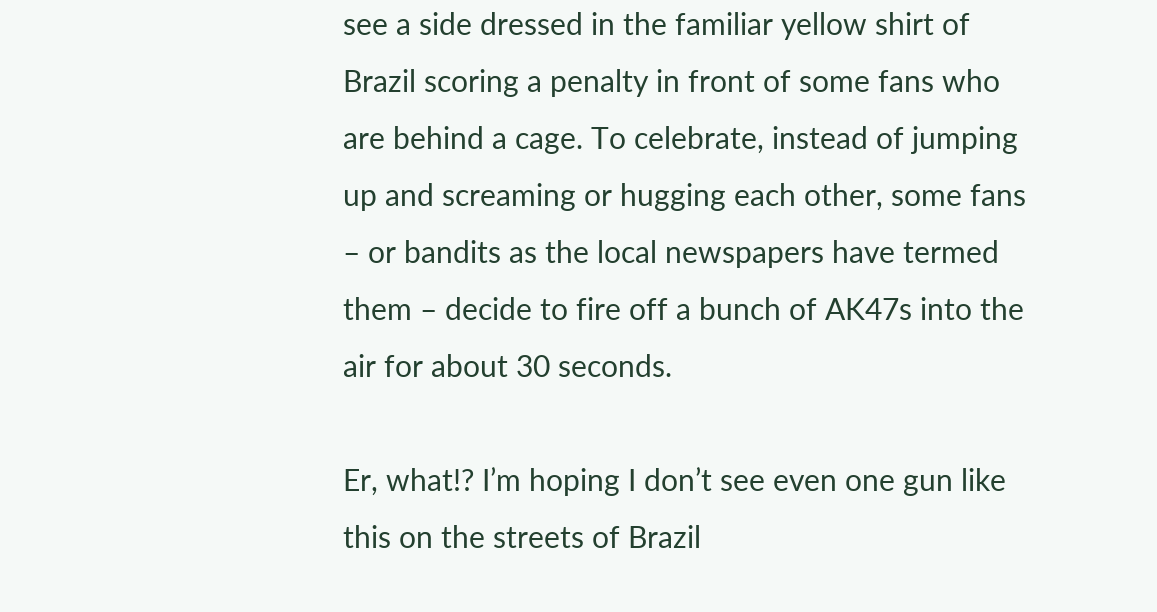see a side dressed in the familiar yellow shirt of Brazil scoring a penalty in front of some fans who are behind a cage. To celebrate, instead of jumping up and screaming or hugging each other, some fans – or bandits as the local newspapers have termed them – decide to fire off a bunch of AK47s into the air for about 30 seconds.

Er, what!? I’m hoping I don’t see even one gun like this on the streets of Brazil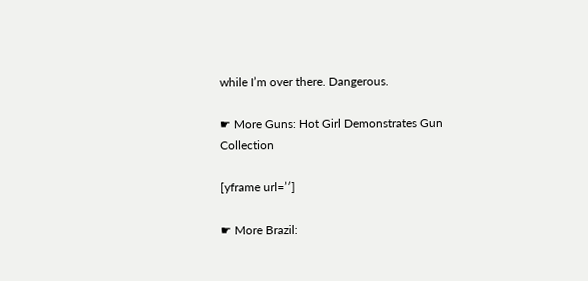while I’m over there. Dangerous.

☛ More Guns: Hot Girl Demonstrates Gun Collection

[yframe url=’′]

☛ More Brazil: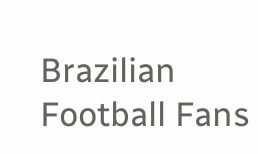Brazilian Football Fans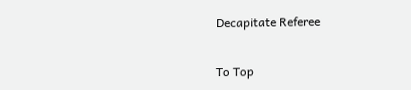Decapitate Referee


To Top